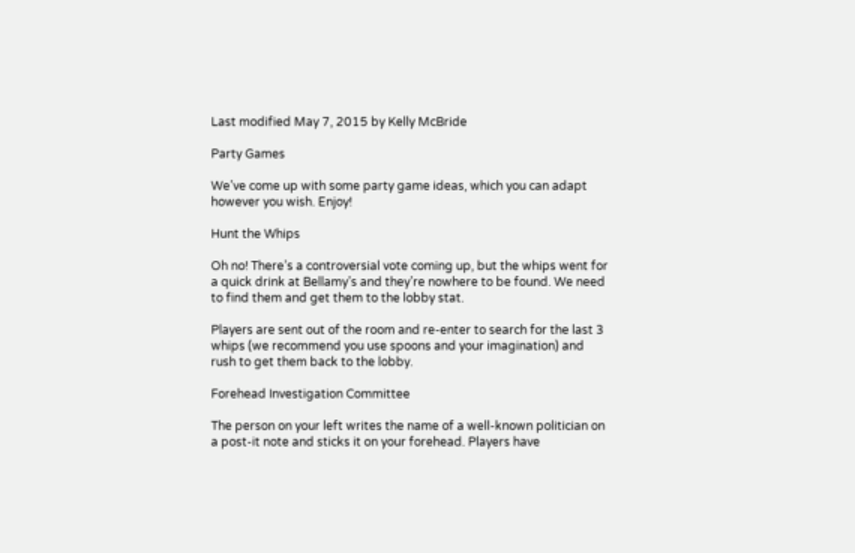Last modified May 7, 2015 by Kelly McBride

Party Games

We’ve come up with some party game ideas, which you can adapt however you wish. Enjoy!

Hunt the Whips

Oh no! There’s a controversial vote coming up, but the whips went for a quick drink at Bellamy’s and they’re nowhere to be found. We need to find them and get them to the lobby stat.

Players are sent out of the room and re-enter to search for the last 3 whips (we recommend you use spoons and your imagination) and rush to get them back to the lobby.

Forehead Investigation Committee

The person on your left writes the name of a well-known politician on a post-it note and sticks it on your forehead. Players have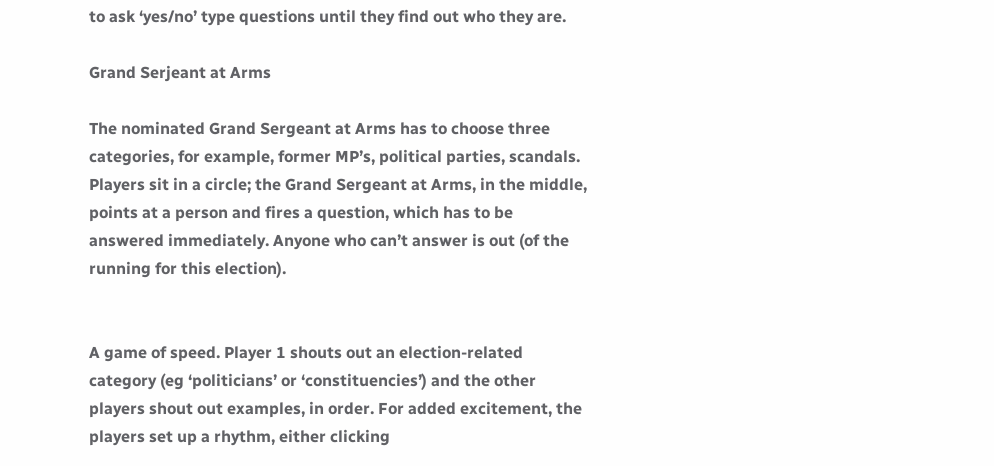to ask ‘yes/no’ type questions until they find out who they are.

Grand Serjeant at Arms

The nominated Grand Sergeant at Arms has to choose three categories, for example, former MP’s, political parties, scandals. Players sit in a circle; the Grand Sergeant at Arms, in the middle, points at a person and fires a question, which has to be answered immediately. Anyone who can’t answer is out (of the running for this election).


A game of speed. Player 1 shouts out an election-related category (eg ‘politicians’ or ‘constituencies’) and the other players shout out examples, in order. For added excitement, the players set up a rhythm, either clicking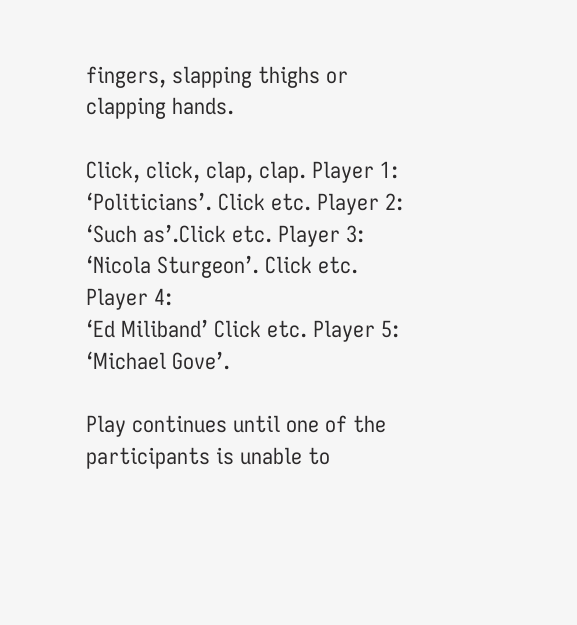fingers, slapping thighs or clapping hands.

Click, click, clap, clap. Player 1:
‘Politicians’. Click etc. Player 2:
‘Such as’.Click etc. Player 3:
‘Nicola Sturgeon’. Click etc. Player 4:
‘Ed Miliband’ Click etc. Player 5:
‘Michael Gove’.

Play continues until one of the participants is unable to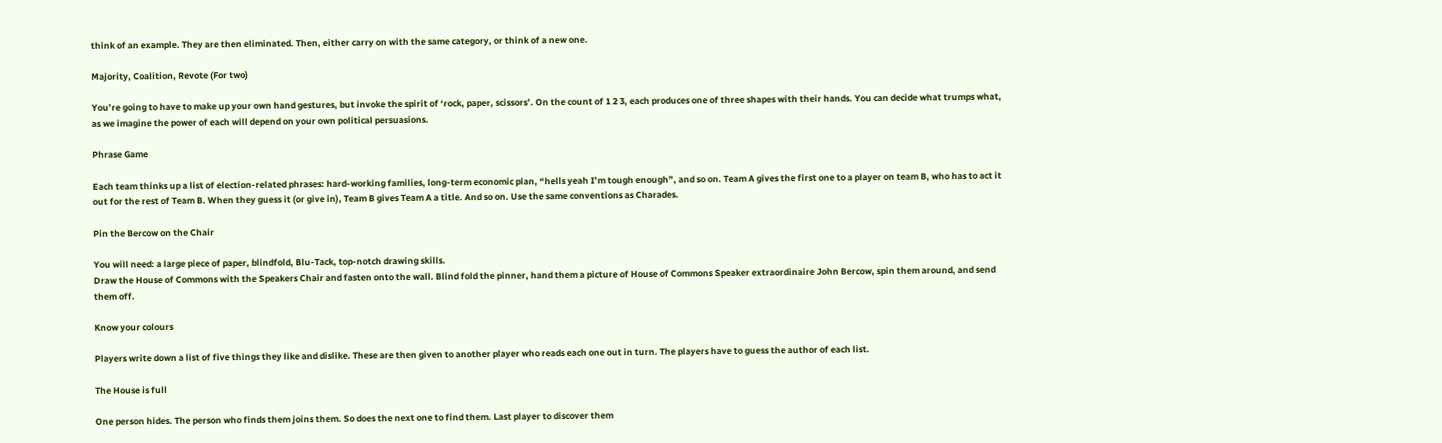think of an example. They are then eliminated. Then, either carry on with the same category, or think of a new one.

Majority, Coalition, Revote (For two)

You’re going to have to make up your own hand gestures, but invoke the spirit of ‘rock, paper, scissors’. On the count of 1 2 3, each produces one of three shapes with their hands. You can decide what trumps what, as we imagine the power of each will depend on your own political persuasions.

Phrase Game

Each team thinks up a list of election-related phrases: hard-working families, long-term economic plan, “hells yeah I’m tough enough”, and so on. Team A gives the first one to a player on team B, who has to act it out for the rest of Team B. When they guess it (or give in), Team B gives Team A a title. And so on. Use the same conventions as Charades.

Pin the Bercow on the Chair

You will need: a large piece of paper, blindfold, Blu-Tack, top-notch drawing skills.
Draw the House of Commons with the Speakers Chair and fasten onto the wall. Blind fold the pinner, hand them a picture of House of Commons Speaker extraordinaire John Bercow, spin them around, and send them off.

Know your colours

Players write down a list of five things they like and dislike. These are then given to another player who reads each one out in turn. The players have to guess the author of each list.

The House is full

One person hides. The person who finds them joins them. So does the next one to find them. Last player to discover them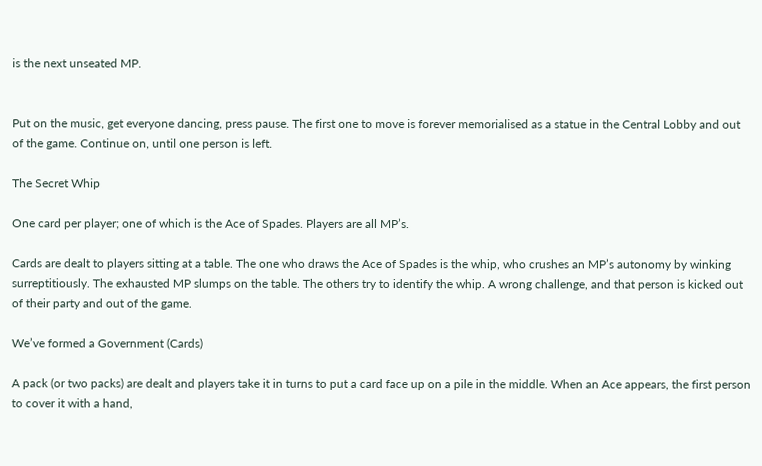is the next unseated MP.


Put on the music, get everyone dancing, press pause. The first one to move is forever memorialised as a statue in the Central Lobby and out of the game. Continue on, until one person is left.

The Secret Whip

One card per player; one of which is the Ace of Spades. Players are all MP’s.

Cards are dealt to players sitting at a table. The one who draws the Ace of Spades is the whip, who crushes an MP’s autonomy by winking surreptitiously. The exhausted MP slumps on the table. The others try to identify the whip. A wrong challenge, and that person is kicked out of their party and out of the game.

We’ve formed a Government (Cards)

A pack (or two packs) are dealt and players take it in turns to put a card face up on a pile in the middle. When an Ace appears, the first person to cover it with a hand,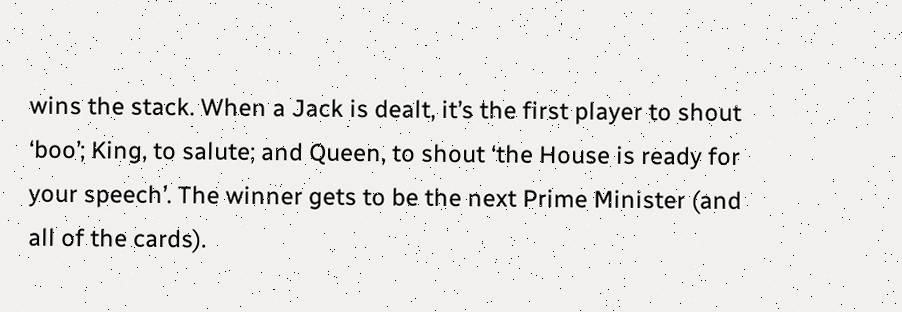wins the stack. When a Jack is dealt, it’s the first player to shout ‘boo’; King, to salute; and Queen, to shout ‘the House is ready for your speech’. The winner gets to be the next Prime Minister (and all of the cards).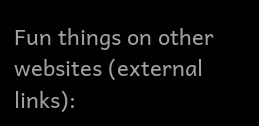Fun things on other websites (external links):